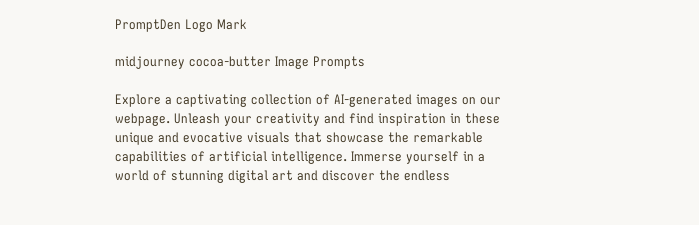PromptDen Logo Mark

midjourney cocoa-butter Image Prompts

Explore a captivating collection of AI-generated images on our webpage. Unleash your creativity and find inspiration in these unique and evocative visuals that showcase the remarkable capabilities of artificial intelligence. Immerse yourself in a world of stunning digital art and discover the endless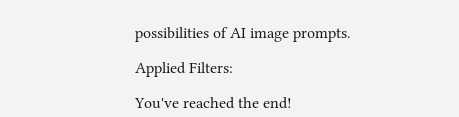possibilities of AI image prompts.

Applied Filters:

You've reached the end!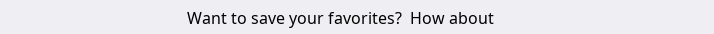Want to save your favorites?  How about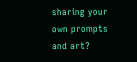sharing your own prompts and art?